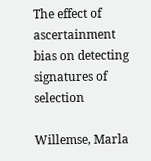The effect of ascertainment bias on detecting signatures of selection

Willemse, Marla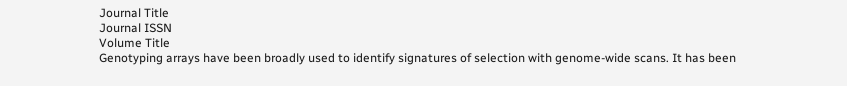Journal Title
Journal ISSN
Volume Title
Genotyping arrays have been broadly used to identify signatures of selection with genome-wide scans. It has been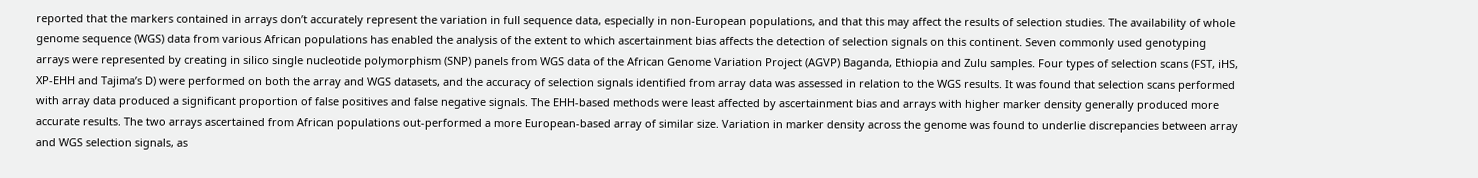reported that the markers contained in arrays don’t accurately represent the variation in full sequence data, especially in non-European populations, and that this may affect the results of selection studies. The availability of whole genome sequence (WGS) data from various African populations has enabled the analysis of the extent to which ascertainment bias affects the detection of selection signals on this continent. Seven commonly used genotyping arrays were represented by creating in silico single nucleotide polymorphism (SNP) panels from WGS data of the African Genome Variation Project (AGVP) Baganda, Ethiopia and Zulu samples. Four types of selection scans (FST, iHS, XP-EHH and Tajima’s D) were performed on both the array and WGS datasets, and the accuracy of selection signals identified from array data was assessed in relation to the WGS results. It was found that selection scans performed with array data produced a significant proportion of false positives and false negative signals. The EHH-based methods were least affected by ascertainment bias and arrays with higher marker density generally produced more accurate results. The two arrays ascertained from African populations out-performed a more European-based array of similar size. Variation in marker density across the genome was found to underlie discrepancies between array and WGS selection signals, as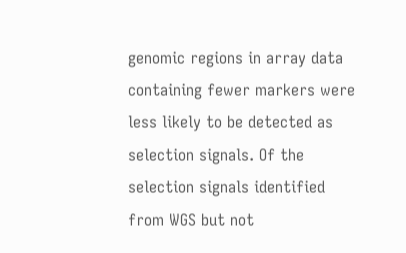genomic regions in array data containing fewer markers were less likely to be detected as selection signals. Of the selection signals identified from WGS but not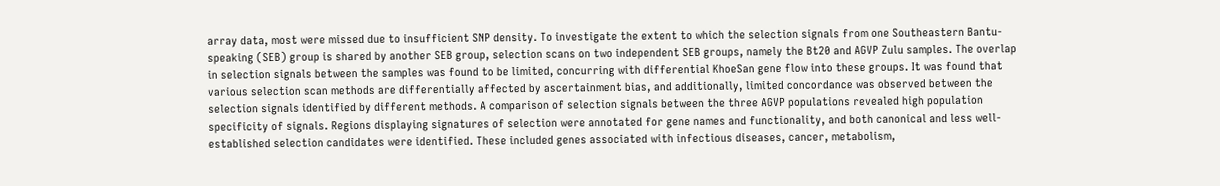array data, most were missed due to insufficient SNP density. To investigate the extent to which the selection signals from one Southeastern Bantu-speaking (SEB) group is shared by another SEB group, selection scans on two independent SEB groups, namely the Bt20 and AGVP Zulu samples. The overlap in selection signals between the samples was found to be limited, concurring with differential KhoeSan gene flow into these groups. It was found that various selection scan methods are differentially affected by ascertainment bias, and additionally, limited concordance was observed between the selection signals identified by different methods. A comparison of selection signals between the three AGVP populations revealed high population specificity of signals. Regions displaying signatures of selection were annotated for gene names and functionality, and both canonical and less well-established selection candidates were identified. These included genes associated with infectious diseases, cancer, metabolism,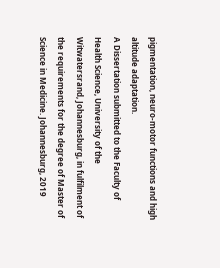pigmentation, neuro-motor functions and high altitude adaptation.
A Dissertation submitted to the Faculty of Health Science, University of the Witwatersrand, Johannesburg, in fulfilment of the requirements for the degree of Master of Science in Medicine. Johannesburg, 2019